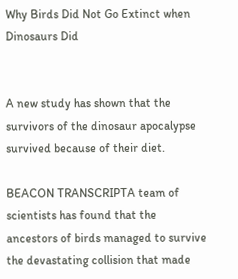Why Birds Did Not Go Extinct when Dinosaurs Did


A new study has shown that the survivors of the dinosaur apocalypse survived because of their diet.

BEACON TRANSCRIPTA team of scientists has found that the ancestors of birds managed to survive the devastating collision that made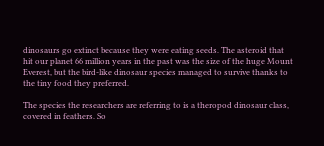dinosaurs go extinct because they were eating seeds. The asteroid that hit our planet 66 million years in the past was the size of the huge Mount Everest, but the bird-like dinosaur species managed to survive thanks to the tiny food they preferred.

The species the researchers are referring to is a theropod dinosaur class, covered in feathers. So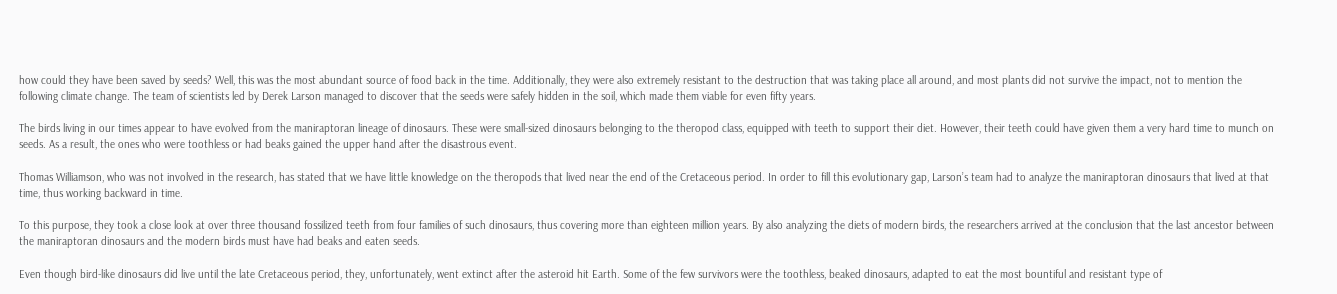how could they have been saved by seeds? Well, this was the most abundant source of food back in the time. Additionally, they were also extremely resistant to the destruction that was taking place all around, and most plants did not survive the impact, not to mention the following climate change. The team of scientists led by Derek Larson managed to discover that the seeds were safely hidden in the soil, which made them viable for even fifty years.

The birds living in our times appear to have evolved from the maniraptoran lineage of dinosaurs. These were small-sized dinosaurs belonging to the theropod class, equipped with teeth to support their diet. However, their teeth could have given them a very hard time to munch on seeds. As a result, the ones who were toothless or had beaks gained the upper hand after the disastrous event.

Thomas Williamson, who was not involved in the research, has stated that we have little knowledge on the theropods that lived near the end of the Cretaceous period. In order to fill this evolutionary gap, Larson’s team had to analyze the maniraptoran dinosaurs that lived at that time, thus working backward in time.

To this purpose, they took a close look at over three thousand fossilized teeth from four families of such dinosaurs, thus covering more than eighteen million years. By also analyzing the diets of modern birds, the researchers arrived at the conclusion that the last ancestor between the maniraptoran dinosaurs and the modern birds must have had beaks and eaten seeds.

Even though bird-like dinosaurs did live until the late Cretaceous period, they, unfortunately, went extinct after the asteroid hit Earth. Some of the few survivors were the toothless, beaked dinosaurs, adapted to eat the most bountiful and resistant type of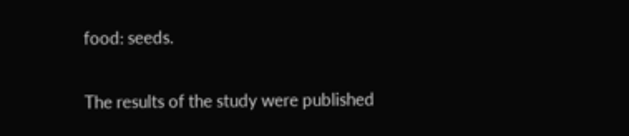food: seeds.

The results of the study were published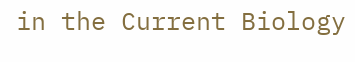in the Current Biology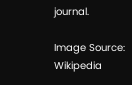journal.

Image Source: Wikipedia